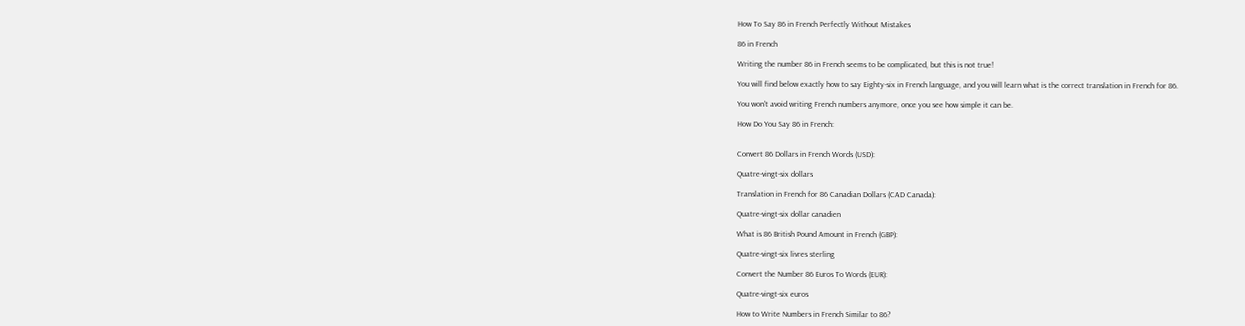How To Say 86 in French Perfectly Without Mistakes

86 in French

Writing the number 86 in French seems to be complicated, but this is not true!

You will find below exactly how to say Eighty-six in French language, and you will learn what is the correct translation in French for 86.

You won't avoid writing French numbers anymore, once you see how simple it can be.

How Do You Say 86 in French:


Convert 86 Dollars in French Words (USD):

Quatre-vingt-six dollars

Translation in French for 86 Canadian Dollars (CAD Canada):

Quatre-vingt-six dollar canadien

What is 86 British Pound Amount in French (GBP):

Quatre-vingt-six livres sterling

Convert the Number 86 Euros To Words (EUR):

Quatre-vingt-six euros

How to Write Numbers in French Similar to 86?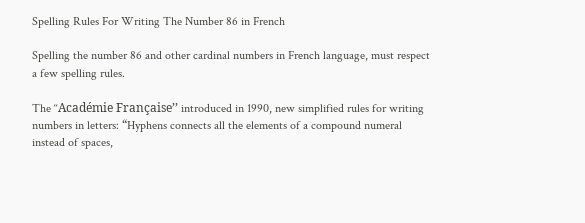Spelling Rules For Writing The Number 86 in French

Spelling the number 86 and other cardinal numbers in French language, must respect a few spelling rules.

The ‘‘Académie Française’’ introduced in 1990, new simplified rules for writing numbers in letters: “Hyphens connects all the elements of a compound numeral instead of spaces,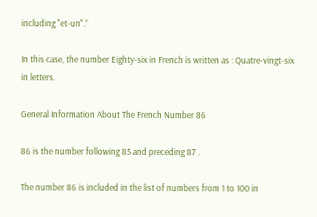including "et-un".”

In this case, the number Eighty-six in French is written as : Quatre-vingt-six in letters.

General Information About The French Number 86

86 is the number following 85 and preceding 87 .

The number 86 is included in the list of numbers from 1 to 100 in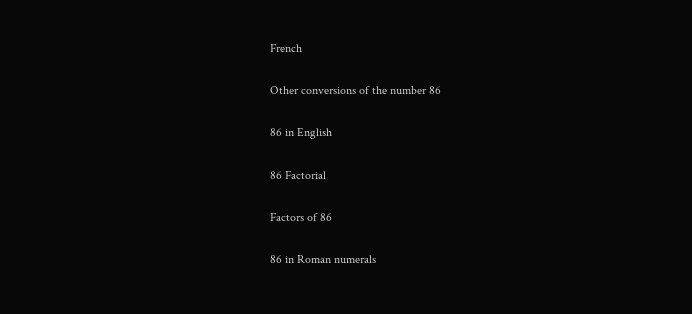French

Other conversions of the number 86

86 in English

86 Factorial

Factors of 86

86 in Roman numerals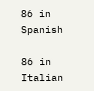86 in Spanish

86 in Italian